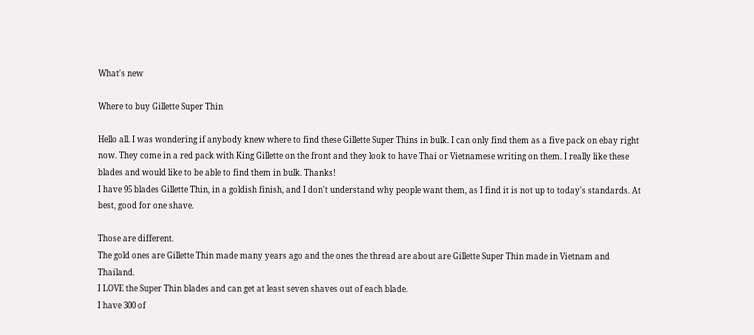What's new

Where to buy Gillette Super Thin

Hello all. I was wondering if anybody knew where to find these Gillette Super Thins in bulk. I can only find them as a five pack on ebay right now. They come in a red pack with King Gillette on the front and they look to have Thai or Vietnamese writing on them. I really like these blades and would like to be able to find them in bulk. Thanks!
I have 95 blades Gillette Thin, in a goldish finish, and I don't understand why people want them, as I find it is not up to today's standards. At best, good for one shave.

Those are different.
The gold ones are Gillette Thin made many years ago and the ones the thread are about are Gillette Super Thin made in Vietnam and Thailand.
I LOVE the Super Thin blades and can get at least seven shaves out of each blade.
I have 300 of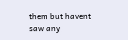them but havent saw any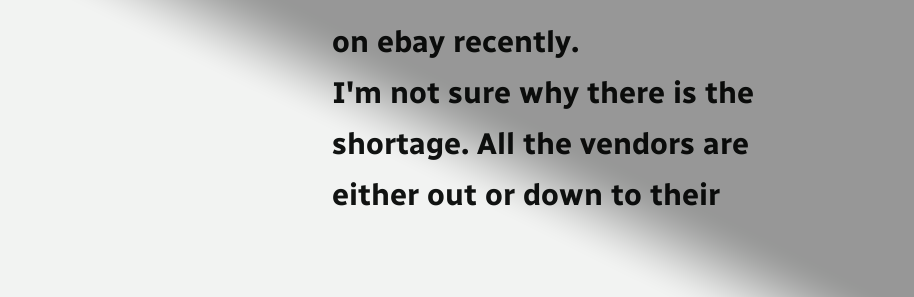on ebay recently.
I'm not sure why there is the shortage. All the vendors are either out or down to their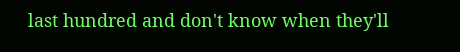last hundred and don't know when they'll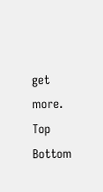get more.
Top Bottom